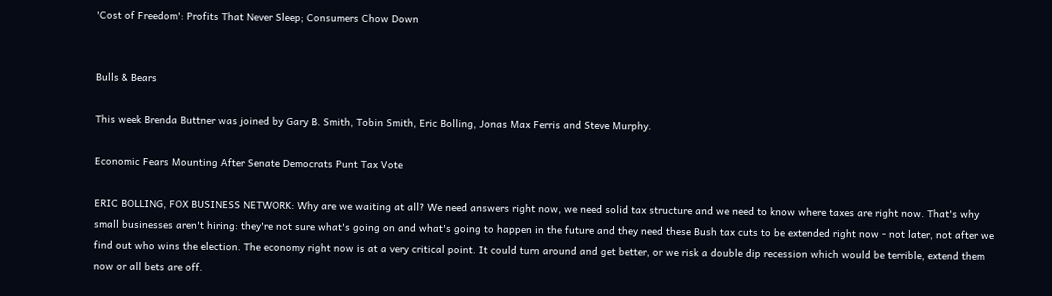'Cost of Freedom': Profits That Never Sleep; Consumers Chow Down


Bulls & Bears

This week Brenda Buttner was joined by Gary B. Smith, Tobin Smith, Eric Bolling, Jonas Max Ferris and Steve Murphy.

Economic Fears Mounting After Senate Democrats Punt Tax Vote

ERIC BOLLING, FOX BUSINESS NETWORK: Why are we waiting at all? We need answers right now, we need solid tax structure and we need to know where taxes are right now. That's why small businesses aren't hiring: they're not sure what's going on and what's going to happen in the future and they need these Bush tax cuts to be extended right now - not later, not after we find out who wins the election. The economy right now is at a very critical point. It could turn around and get better, or we risk a double dip recession which would be terrible, extend them now or all bets are off.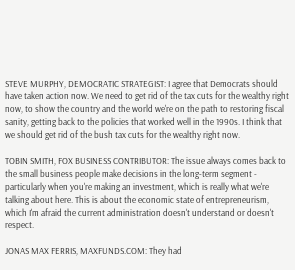STEVE MURPHY, DEMOCRATIC STRATEGIST: I agree that Democrats should have taken action now. We need to get rid of the tax cuts for the wealthy right now, to show the country and the world we're on the path to restoring fiscal sanity, getting back to the policies that worked well in the 1990s. I think that we should get rid of the bush tax cuts for the wealthy right now.

TOBIN SMITH, FOX BUSINESS CONTRIBUTOR: The issue always comes back to the small business people make decisions in the long-term segment - particularly when you're making an investment, which is really what we're talking about here. This is about the economic state of entrepreneurism, which I'm afraid the current administration doesn't understand or doesn't respect.

JONAS MAX FERRIS, MAXFUNDS.COM: They had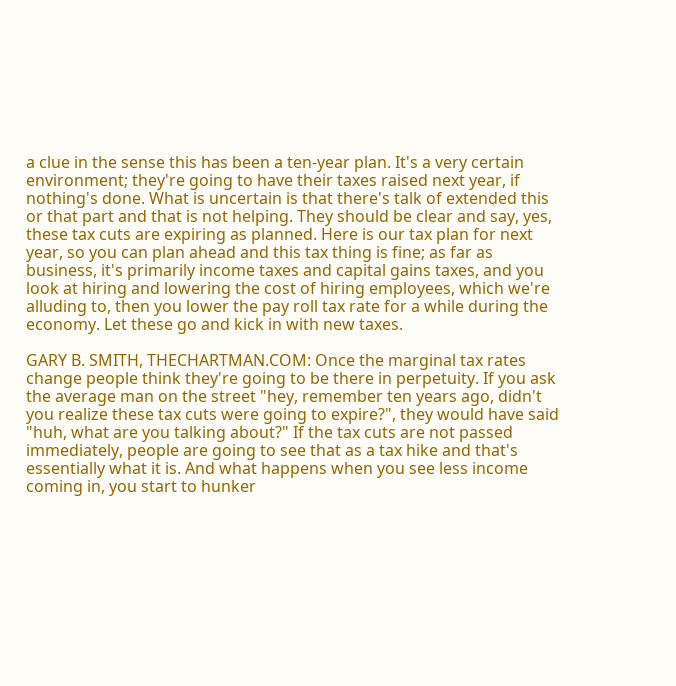a clue in the sense this has been a ten-year plan. It's a very certain environment; they're going to have their taxes raised next year, if nothing's done. What is uncertain is that there's talk of extended this or that part and that is not helping. They should be clear and say, yes, these tax cuts are expiring as planned. Here is our tax plan for next year, so you can plan ahead and this tax thing is fine; as far as business, it's primarily income taxes and capital gains taxes, and you look at hiring and lowering the cost of hiring employees, which we're alluding to, then you lower the pay roll tax rate for a while during the economy. Let these go and kick in with new taxes.

GARY B. SMITH, THECHARTMAN.COM: Once the marginal tax rates change people think they're going to be there in perpetuity. If you ask the average man on the street "hey, remember ten years ago, didn't you realize these tax cuts were going to expire?", they would have said "huh, what are you talking about?" If the tax cuts are not passed immediately, people are going to see that as a tax hike and that's essentially what it is. And what happens when you see less income coming in, you start to hunker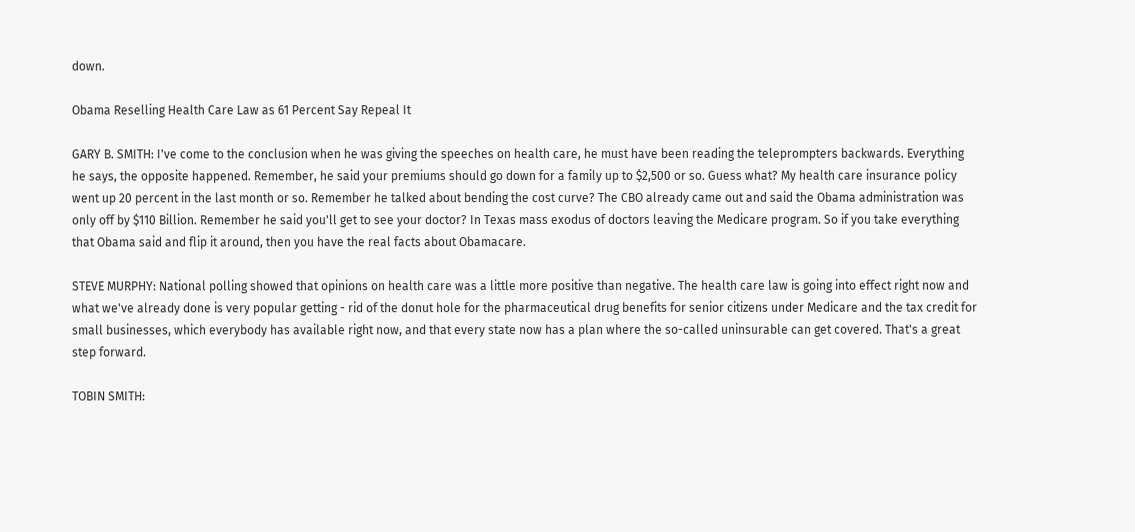down.

Obama Reselling Health Care Law as 61 Percent Say Repeal It

GARY B. SMITH: I've come to the conclusion when he was giving the speeches on health care, he must have been reading the teleprompters backwards. Everything he says, the opposite happened. Remember, he said your premiums should go down for a family up to $2,500 or so. Guess what? My health care insurance policy went up 20 percent in the last month or so. Remember he talked about bending the cost curve? The CBO already came out and said the Obama administration was only off by $110 Billion. Remember he said you'll get to see your doctor? In Texas mass exodus of doctors leaving the Medicare program. So if you take everything that Obama said and flip it around, then you have the real facts about Obamacare.

STEVE MURPHY: National polling showed that opinions on health care was a little more positive than negative. The health care law is going into effect right now and what we've already done is very popular getting - rid of the donut hole for the pharmaceutical drug benefits for senior citizens under Medicare and the tax credit for small businesses, which everybody has available right now, and that every state now has a plan where the so-called uninsurable can get covered. That's a great step forward.

TOBIN SMITH: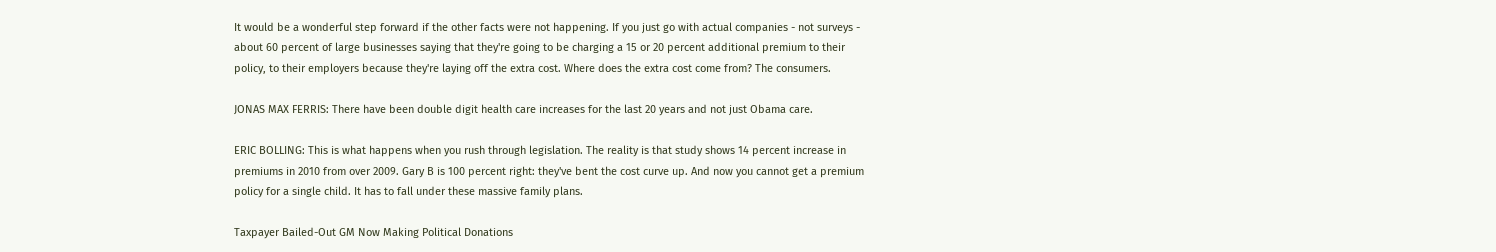It would be a wonderful step forward if the other facts were not happening. If you just go with actual companies - not surveys - about 60 percent of large businesses saying that they're going to be charging a 15 or 20 percent additional premium to their policy, to their employers because they're laying off the extra cost. Where does the extra cost come from? The consumers.

JONAS MAX FERRIS: There have been double digit health care increases for the last 20 years and not just Obama care.

ERIC BOLLING: This is what happens when you rush through legislation. The reality is that study shows 14 percent increase in premiums in 2010 from over 2009. Gary B is 100 percent right: they've bent the cost curve up. And now you cannot get a premium policy for a single child. It has to fall under these massive family plans.

Taxpayer Bailed-Out GM Now Making Political Donations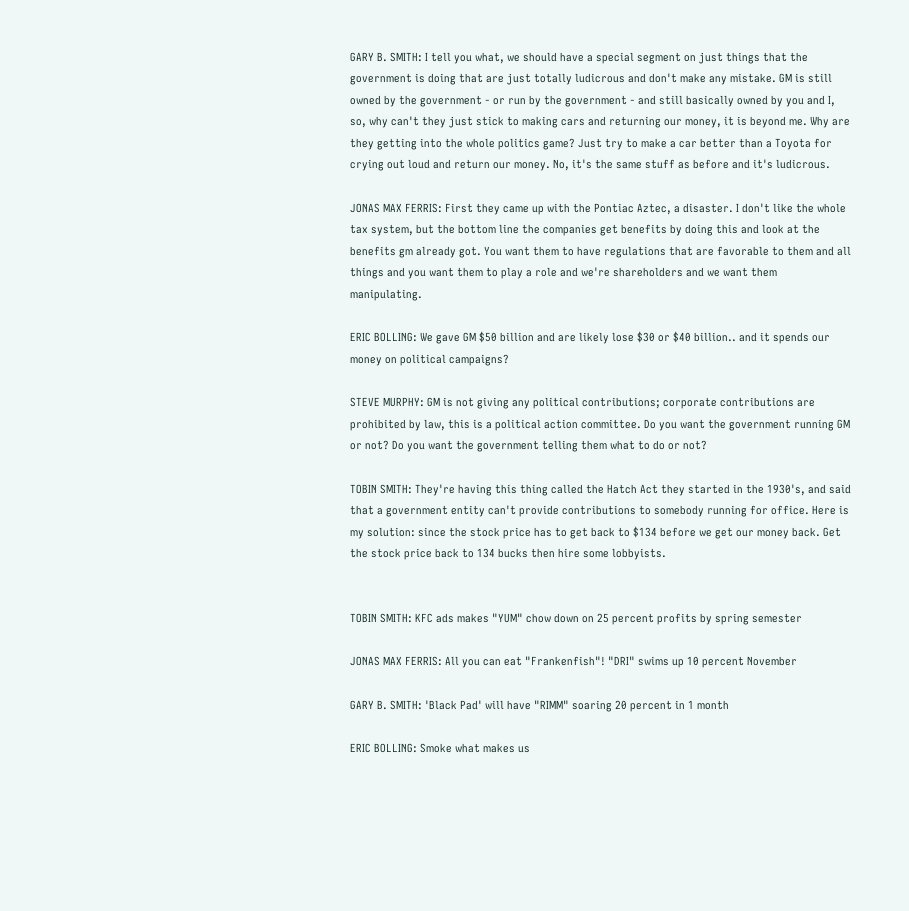GARY B. SMITH: I tell you what, we should have a special segment on just things that the government is doing that are just totally ludicrous and don't make any mistake. GM is still owned by the government - or run by the government - and still basically owned by you and I, so, why can't they just stick to making cars and returning our money, it is beyond me. Why are they getting into the whole politics game? Just try to make a car better than a Toyota for crying out loud and return our money. No, it's the same stuff as before and it's ludicrous.

JONAS MAX FERRIS: First they came up with the Pontiac Aztec, a disaster. I don't like the whole tax system, but the bottom line the companies get benefits by doing this and look at the benefits gm already got. You want them to have regulations that are favorable to them and all things and you want them to play a role and we're shareholders and we want them manipulating.

ERIC BOLLING: We gave GM $50 billion and are likely lose $30 or $40 billion.. and it spends our money on political campaigns?

STEVE MURPHY: GM is not giving any political contributions; corporate contributions are prohibited by law, this is a political action committee. Do you want the government running GM or not? Do you want the government telling them what to do or not?

TOBIN SMITH: They're having this thing called the Hatch Act they started in the 1930's, and said that a government entity can't provide contributions to somebody running for office. Here is my solution: since the stock price has to get back to $134 before we get our money back. Get the stock price back to 134 bucks then hire some lobbyists.


TOBIN SMITH: KFC ads makes "YUM" chow down on 25 percent profits by spring semester

JONAS MAX FERRIS: All you can eat "Frankenfish"! "DRI" swims up 10 percent November

GARY B. SMITH: 'Black Pad' will have "RIMM" soaring 20 percent in 1 month

ERIC BOLLING: Smoke what makes us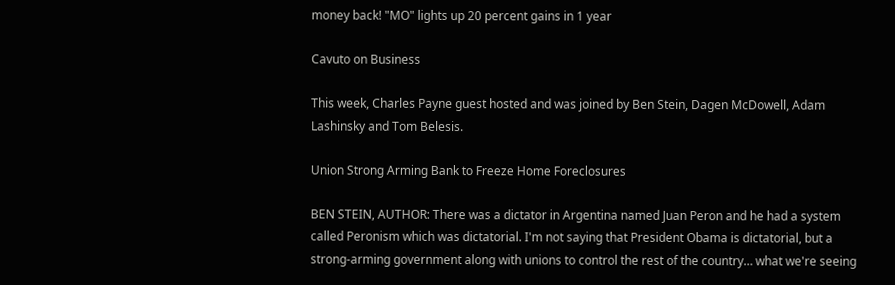money back! "MO" lights up 20 percent gains in 1 year

Cavuto on Business

This week, Charles Payne guest hosted and was joined by Ben Stein, Dagen McDowell, Adam Lashinsky and Tom Belesis.

Union Strong Arming Bank to Freeze Home Foreclosures

BEN STEIN, AUTHOR: There was a dictator in Argentina named Juan Peron and he had a system called Peronism which was dictatorial. I'm not saying that President Obama is dictatorial, but a strong-arming government along with unions to control the rest of the country… what we're seeing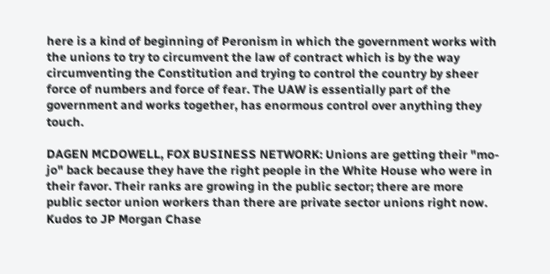here is a kind of beginning of Peronism in which the government works with the unions to try to circumvent the law of contract which is by the way circumventing the Constitution and trying to control the country by sheer force of numbers and force of fear. The UAW is essentially part of the government and works together, has enormous control over anything they touch.

DAGEN MCDOWELL, FOX BUSINESS NETWORK: Unions are getting their "mo-jo" back because they have the right people in the White House who were in their favor. Their ranks are growing in the public sector; there are more public sector union workers than there are private sector unions right now. Kudos to JP Morgan Chase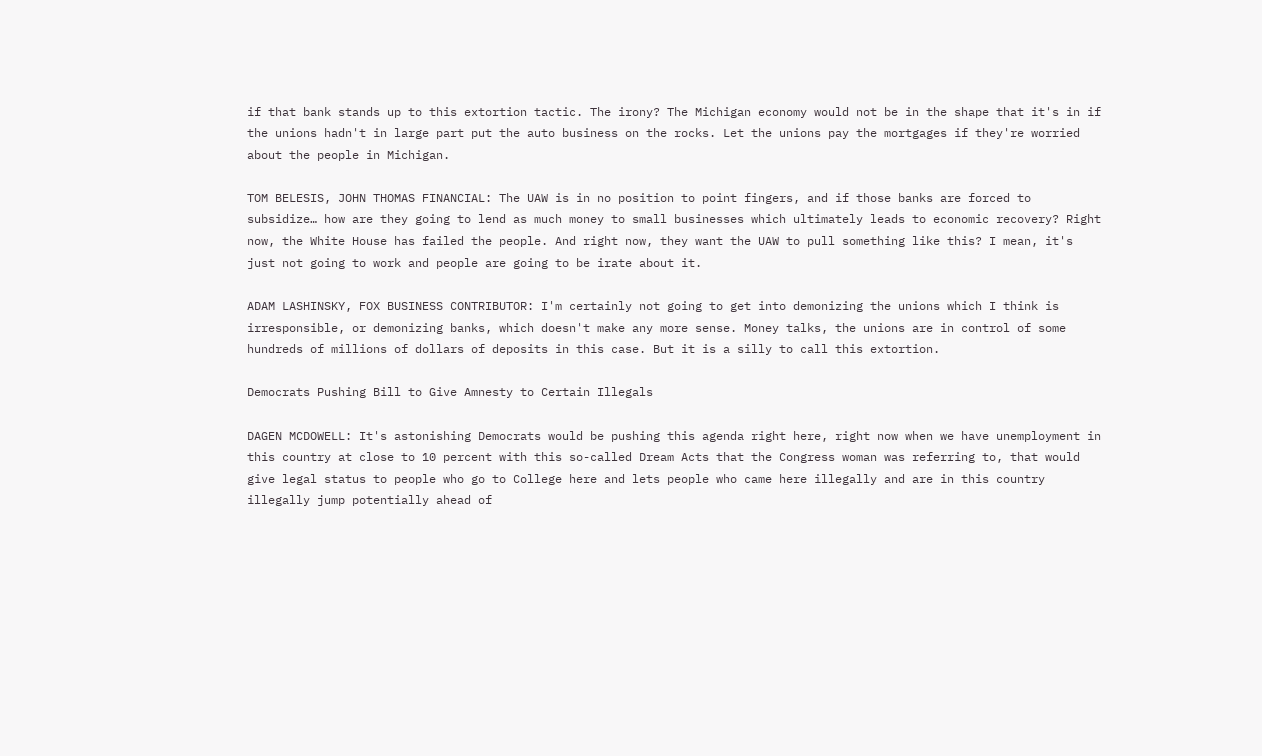if that bank stands up to this extortion tactic. The irony? The Michigan economy would not be in the shape that it's in if the unions hadn't in large part put the auto business on the rocks. Let the unions pay the mortgages if they're worried about the people in Michigan.

TOM BELESIS, JOHN THOMAS FINANCIAL: The UAW is in no position to point fingers, and if those banks are forced to subsidize… how are they going to lend as much money to small businesses which ultimately leads to economic recovery? Right now, the White House has failed the people. And right now, they want the UAW to pull something like this? I mean, it's just not going to work and people are going to be irate about it.

ADAM LASHINSKY, FOX BUSINESS CONTRIBUTOR: I'm certainly not going to get into demonizing the unions which I think is irresponsible, or demonizing banks, which doesn't make any more sense. Money talks, the unions are in control of some hundreds of millions of dollars of deposits in this case. But it is a silly to call this extortion.

Democrats Pushing Bill to Give Amnesty to Certain Illegals

DAGEN MCDOWELL: It's astonishing Democrats would be pushing this agenda right here, right now when we have unemployment in this country at close to 10 percent with this so-called Dream Acts that the Congress woman was referring to, that would give legal status to people who go to College here and lets people who came here illegally and are in this country illegally jump potentially ahead of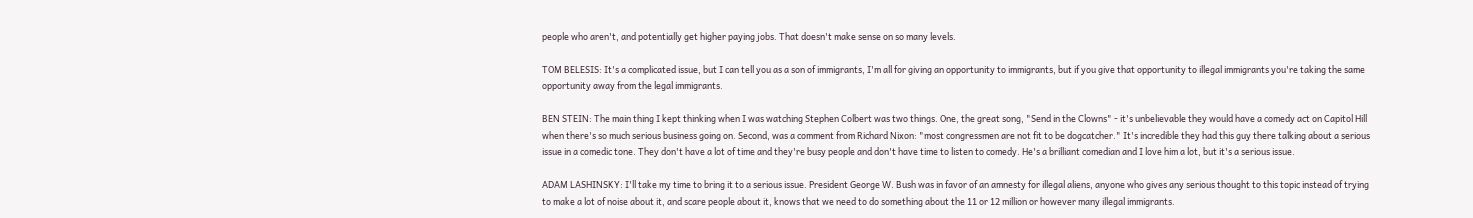people who aren't, and potentially get higher paying jobs. That doesn't make sense on so many levels.

TOM BELESIS: It's a complicated issue, but I can tell you as a son of immigrants, I'm all for giving an opportunity to immigrants, but if you give that opportunity to illegal immigrants you're taking the same opportunity away from the legal immigrants.

BEN STEIN: The main thing I kept thinking when I was watching Stephen Colbert was two things. One, the great song, "Send in the Clowns" - it's unbelievable they would have a comedy act on Capitol Hill when there's so much serious business going on. Second, was a comment from Richard Nixon: "most congressmen are not fit to be dogcatcher." It's incredible they had this guy there talking about a serious issue in a comedic tone. They don't have a lot of time and they're busy people and don't have time to listen to comedy. He's a brilliant comedian and I love him a lot, but it's a serious issue.

ADAM LASHINSKY: I'll take my time to bring it to a serious issue. President George W. Bush was in favor of an amnesty for illegal aliens, anyone who gives any serious thought to this topic instead of trying to make a lot of noise about it, and scare people about it, knows that we need to do something about the 11 or 12 million or however many illegal immigrants.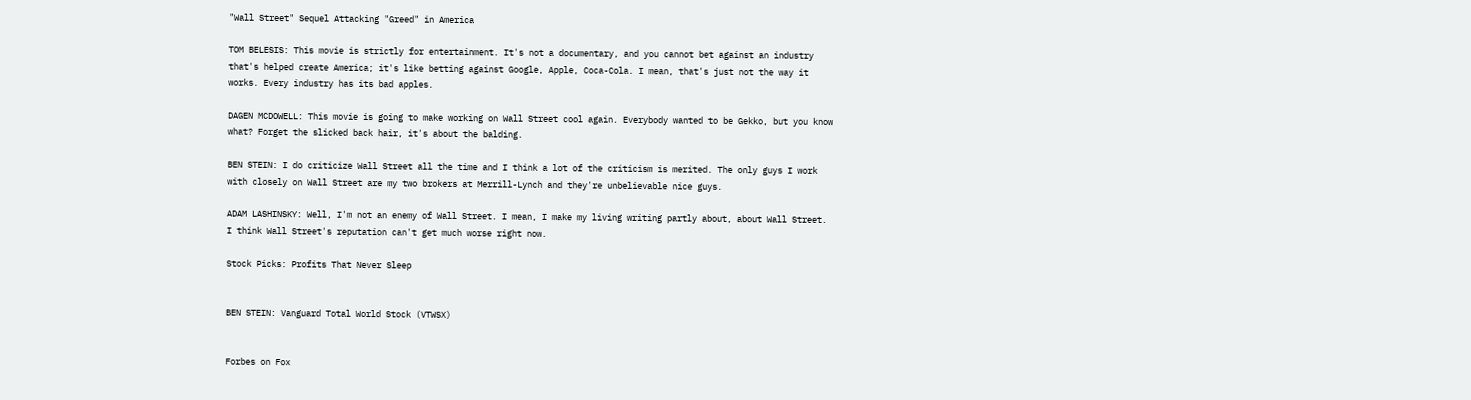"Wall Street" Sequel Attacking "Greed" in America

TOM BELESIS: This movie is strictly for entertainment. It's not a documentary, and you cannot bet against an industry that's helped create America; it's like betting against Google, Apple, Coca-Cola. I mean, that's just not the way it works. Every industry has its bad apples.

DAGEN MCDOWELL: This movie is going to make working on Wall Street cool again. Everybody wanted to be Gekko, but you know what? Forget the slicked back hair, it's about the balding.

BEN STEIN: I do criticize Wall Street all the time and I think a lot of the criticism is merited. The only guys I work with closely on Wall Street are my two brokers at Merrill-Lynch and they're unbelievable nice guys.

ADAM LASHINSKY: Well, I'm not an enemy of Wall Street. I mean, I make my living writing partly about, about Wall Street. I think Wall Street's reputation can't get much worse right now.

Stock Picks: Profits That Never Sleep


BEN STEIN: Vanguard Total World Stock (VTWSX)


Forbes on Fox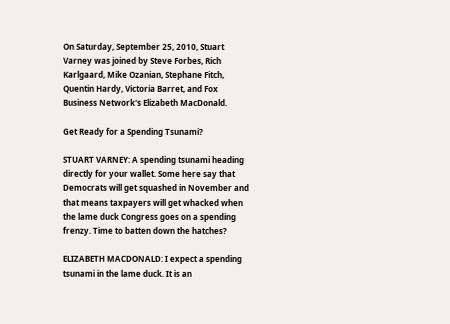On Saturday, September 25, 2010, Stuart Varney was joined by Steve Forbes, Rich Karlgaard, Mike Ozanian, Stephane Fitch, Quentin Hardy, Victoria Barret, and Fox Business Network's Elizabeth MacDonald.

Get Ready for a Spending Tsunami?

STUART VARNEY: A spending tsunami heading directly for your wallet. Some here say that Democrats will get squashed in November and that means taxpayers will get whacked when the lame duck Congress goes on a spending frenzy. Time to batten down the hatches?

ELIZABETH MACDONALD: I expect a spending tsunami in the lame duck. It is an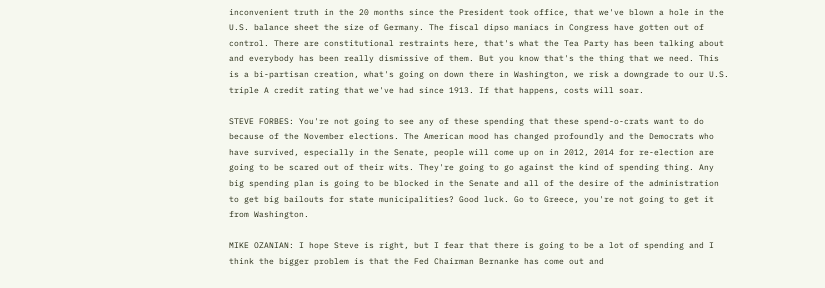inconvenient truth in the 20 months since the President took office, that we've blown a hole in the U.S. balance sheet the size of Germany. The fiscal dipso maniacs in Congress have gotten out of control. There are constitutional restraints here, that's what the Tea Party has been talking about and everybody has been really dismissive of them. But you know that's the thing that we need. This is a bi-partisan creation, what's going on down there in Washington, we risk a downgrade to our U.S. triple A credit rating that we've had since 1913. If that happens, costs will soar.

STEVE FORBES: You're not going to see any of these spending that these spend-o-crats want to do because of the November elections. The American mood has changed profoundly and the Democrats who have survived, especially in the Senate, people will come up on in 2012, 2014 for re-election are going to be scared out of their wits. They're going to go against the kind of spending thing. Any big spending plan is going to be blocked in the Senate and all of the desire of the administration to get big bailouts for state municipalities? Good luck. Go to Greece, you're not going to get it from Washington.

MIKE OZANIAN: I hope Steve is right, but I fear that there is going to be a lot of spending and I think the bigger problem is that the Fed Chairman Bernanke has come out and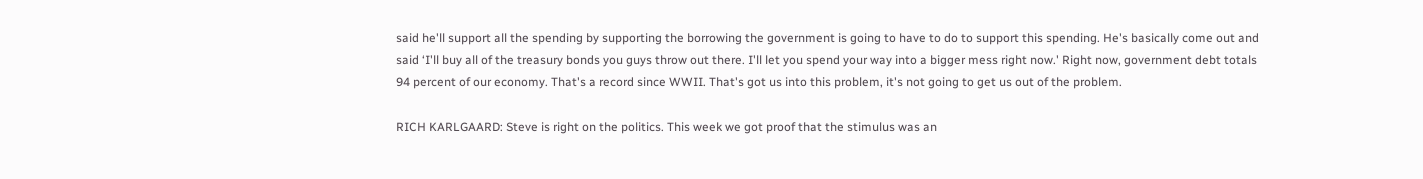said he'll support all the spending by supporting the borrowing the government is going to have to do to support this spending. He's basically come out and said ‘I'll buy all of the treasury bonds you guys throw out there. I'll let you spend your way into a bigger mess right now.' Right now, government debt totals 94 percent of our economy. That's a record since WWII. That's got us into this problem, it's not going to get us out of the problem.

RICH KARLGAARD: Steve is right on the politics. This week we got proof that the stimulus was an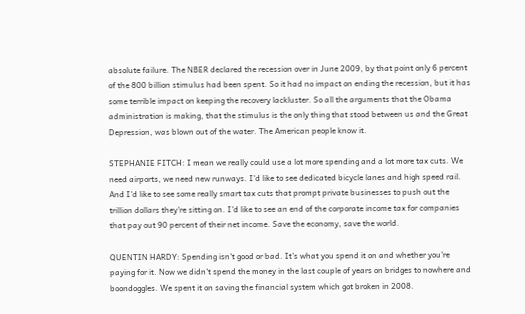absolute failure. The NBER declared the recession over in June 2009, by that point only 6 percent of the 800 billion stimulus had been spent. So it had no impact on ending the recession, but it has some terrible impact on keeping the recovery lackluster. So all the arguments that the Obama administration is making, that the stimulus is the only thing that stood between us and the Great Depression, was blown out of the water. The American people know it.

STEPHANIE FITCH: I mean we really could use a lot more spending and a lot more tax cuts. We need airports, we need new runways. I'd like to see dedicated bicycle lanes and high speed rail. And I'd like to see some really smart tax cuts that prompt private businesses to push out the trillion dollars they're sitting on. I'd like to see an end of the corporate income tax for companies that pay out 90 percent of their net income. Save the economy, save the world.

QUENTIN HARDY: Spending isn't good or bad. It's what you spend it on and whether you're paying for it. Now we didn't spend the money in the last couple of years on bridges to nowhere and boondoggles. We spent it on saving the financial system which got broken in 2008.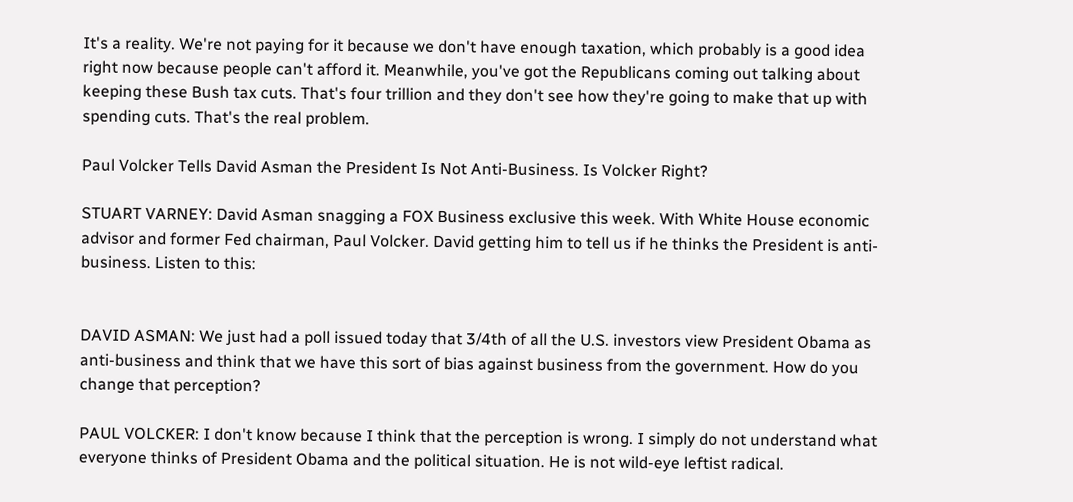It's a reality. We're not paying for it because we don't have enough taxation, which probably is a good idea right now because people can't afford it. Meanwhile, you've got the Republicans coming out talking about keeping these Bush tax cuts. That's four trillion and they don't see how they're going to make that up with spending cuts. That's the real problem.

Paul Volcker Tells David Asman the President Is Not Anti-Business. Is Volcker Right?

STUART VARNEY: David Asman snagging a FOX Business exclusive this week. With White House economic advisor and former Fed chairman, Paul Volcker. David getting him to tell us if he thinks the President is anti-business. Listen to this:


DAVID ASMAN: We just had a poll issued today that 3/4th of all the U.S. investors view President Obama as anti-business and think that we have this sort of bias against business from the government. How do you change that perception?

PAUL VOLCKER: I don't know because I think that the perception is wrong. I simply do not understand what everyone thinks of President Obama and the political situation. He is not wild-eye leftist radical.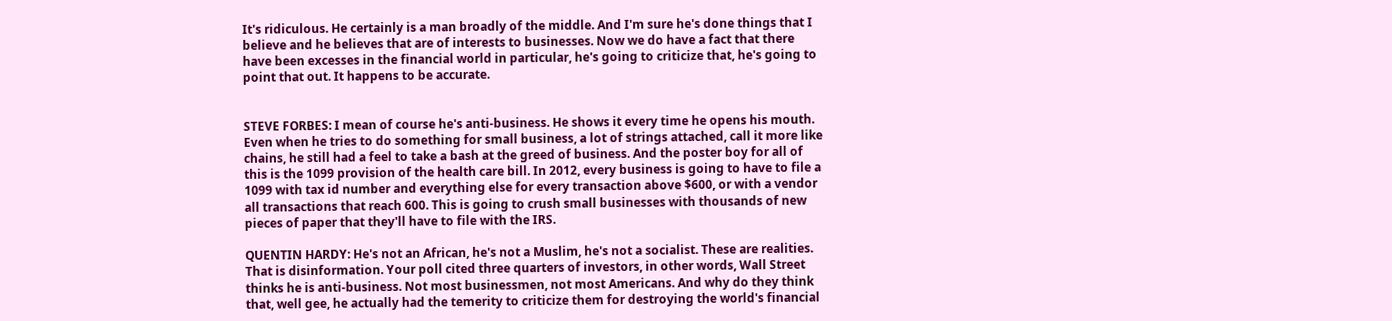It's ridiculous. He certainly is a man broadly of the middle. And I'm sure he's done things that I believe and he believes that are of interests to businesses. Now we do have a fact that there have been excesses in the financial world in particular, he's going to criticize that, he's going to point that out. It happens to be accurate.


STEVE FORBES: I mean of course he's anti-business. He shows it every time he opens his mouth. Even when he tries to do something for small business, a lot of strings attached, call it more like chains, he still had a feel to take a bash at the greed of business. And the poster boy for all of this is the 1099 provision of the health care bill. In 2012, every business is going to have to file a 1099 with tax id number and everything else for every transaction above $600, or with a vendor all transactions that reach 600. This is going to crush small businesses with thousands of new pieces of paper that they'll have to file with the IRS.

QUENTIN HARDY: He's not an African, he's not a Muslim, he's not a socialist. These are realities. That is disinformation. Your poll cited three quarters of investors, in other words, Wall Street thinks he is anti-business. Not most businessmen, not most Americans. And why do they think that, well gee, he actually had the temerity to criticize them for destroying the world's financial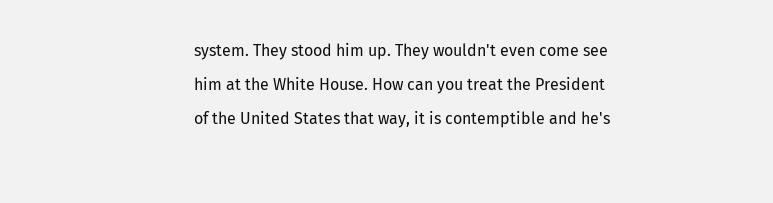system. They stood him up. They wouldn't even come see him at the White House. How can you treat the President of the United States that way, it is contemptible and he's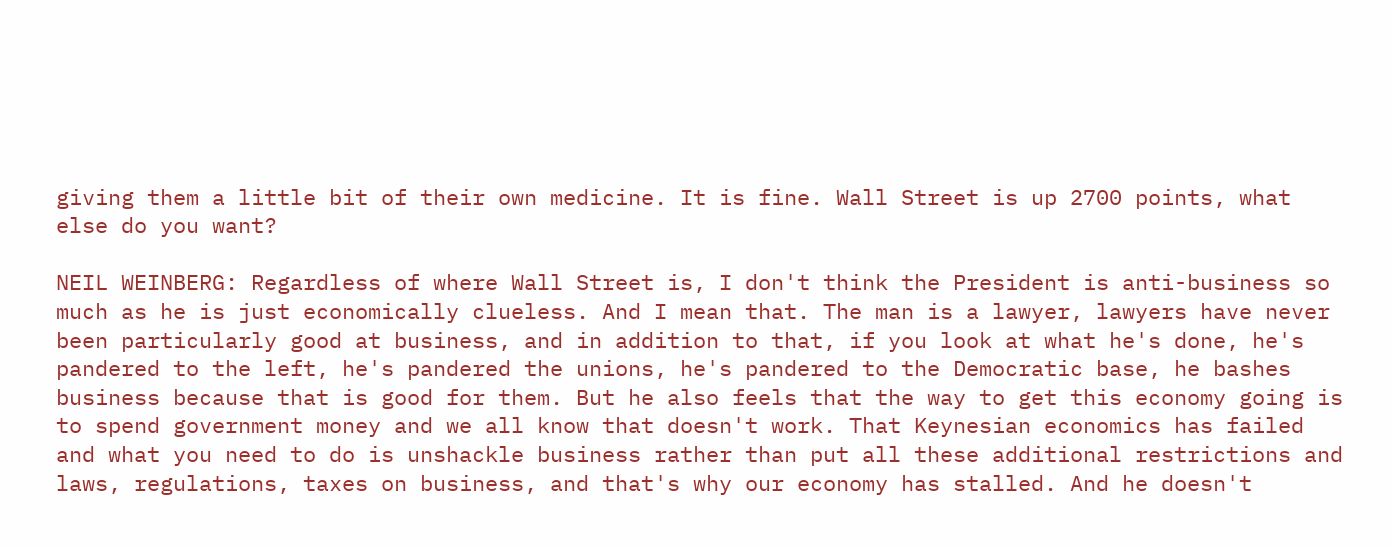giving them a little bit of their own medicine. It is fine. Wall Street is up 2700 points, what else do you want?

NEIL WEINBERG: Regardless of where Wall Street is, I don't think the President is anti-business so much as he is just economically clueless. And I mean that. The man is a lawyer, lawyers have never been particularly good at business, and in addition to that, if you look at what he's done, he's pandered to the left, he's pandered the unions, he's pandered to the Democratic base, he bashes business because that is good for them. But he also feels that the way to get this economy going is to spend government money and we all know that doesn't work. That Keynesian economics has failed and what you need to do is unshackle business rather than put all these additional restrictions and laws, regulations, taxes on business, and that's why our economy has stalled. And he doesn't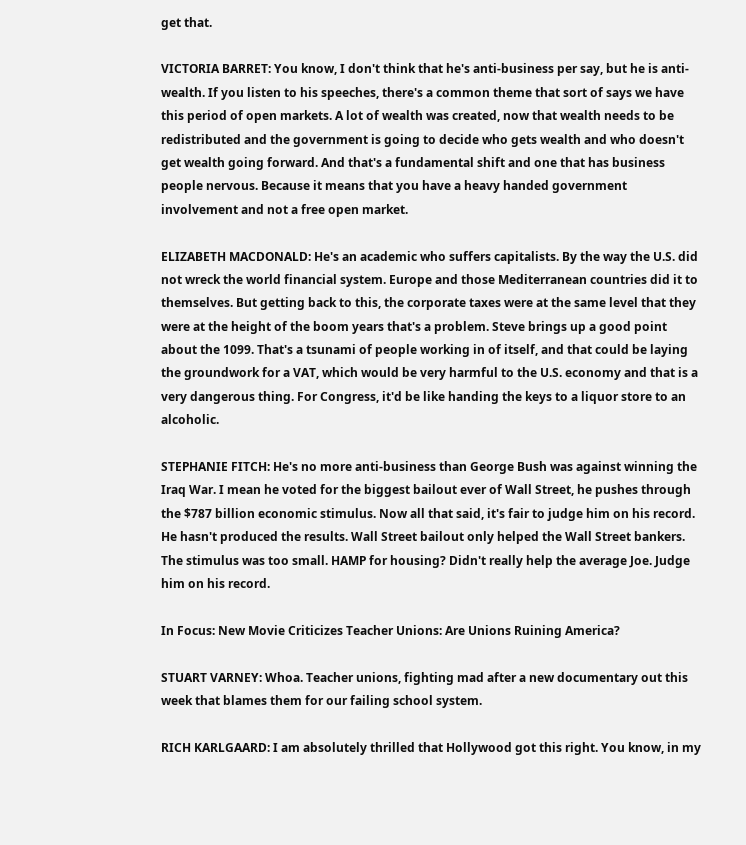get that.

VICTORIA BARRET: You know, I don't think that he's anti-business per say, but he is anti-wealth. If you listen to his speeches, there's a common theme that sort of says we have this period of open markets. A lot of wealth was created, now that wealth needs to be redistributed and the government is going to decide who gets wealth and who doesn't get wealth going forward. And that's a fundamental shift and one that has business people nervous. Because it means that you have a heavy handed government involvement and not a free open market.

ELIZABETH MACDONALD: He's an academic who suffers capitalists. By the way the U.S. did not wreck the world financial system. Europe and those Mediterranean countries did it to themselves. But getting back to this, the corporate taxes were at the same level that they were at the height of the boom years that's a problem. Steve brings up a good point about the 1099. That's a tsunami of people working in of itself, and that could be laying the groundwork for a VAT, which would be very harmful to the U.S. economy and that is a very dangerous thing. For Congress, it'd be like handing the keys to a liquor store to an alcoholic.

STEPHANIE FITCH: He's no more anti-business than George Bush was against winning the Iraq War. I mean he voted for the biggest bailout ever of Wall Street, he pushes through the $787 billion economic stimulus. Now all that said, it's fair to judge him on his record. He hasn't produced the results. Wall Street bailout only helped the Wall Street bankers. The stimulus was too small. HAMP for housing? Didn't really help the average Joe. Judge him on his record.

In Focus: New Movie Criticizes Teacher Unions: Are Unions Ruining America?

STUART VARNEY: Whoa. Teacher unions, fighting mad after a new documentary out this week that blames them for our failing school system.

RICH KARLGAARD: I am absolutely thrilled that Hollywood got this right. You know, in my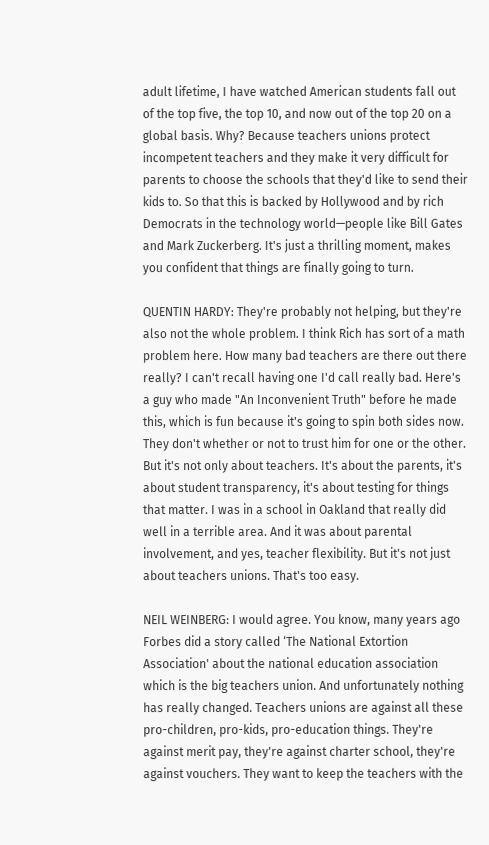adult lifetime, I have watched American students fall out of the top five, the top 10, and now out of the top 20 on a global basis. Why? Because teachers unions protect incompetent teachers and they make it very difficult for parents to choose the schools that they'd like to send their kids to. So that this is backed by Hollywood and by rich Democrats in the technology world—people like Bill Gates and Mark Zuckerberg. It's just a thrilling moment, makes you confident that things are finally going to turn.

QUENTIN HARDY: They're probably not helping, but they're also not the whole problem. I think Rich has sort of a math problem here. How many bad teachers are there out there really? I can't recall having one I'd call really bad. Here's a guy who made "An Inconvenient Truth" before he made this, which is fun because it's going to spin both sides now. They don't whether or not to trust him for one or the other. But it's not only about teachers. It's about the parents, it's about student transparency, it's about testing for things that matter. I was in a school in Oakland that really did well in a terrible area. And it was about parental involvement, and yes, teacher flexibility. But it's not just about teachers unions. That's too easy.

NEIL WEINBERG: I would agree. You know, many years ago Forbes did a story called ‘The National Extortion Association' about the national education association which is the big teachers union. And unfortunately nothing has really changed. Teachers unions are against all these pro-children, pro-kids, pro-education things. They're against merit pay, they're against charter school, they're against vouchers. They want to keep the teachers with the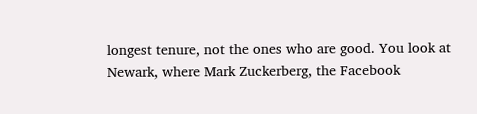longest tenure, not the ones who are good. You look at Newark, where Mark Zuckerberg, the Facebook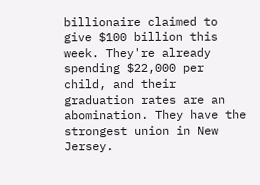billionaire claimed to give $100 billion this week. They're already spending $22,000 per child, and their graduation rates are an abomination. They have the strongest union in New Jersey.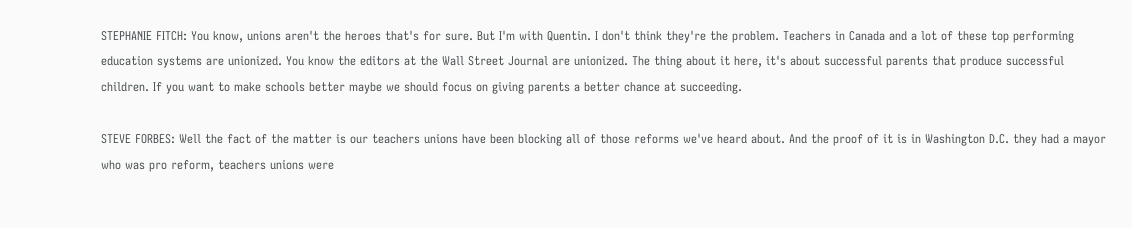STEPHANIE FITCH: You know, unions aren't the heroes that's for sure. But I'm with Quentin. I don't think they're the problem. Teachers in Canada and a lot of these top performing education systems are unionized. You know the editors at the Wall Street Journal are unionized. The thing about it here, it's about successful parents that produce successful children. If you want to make schools better maybe we should focus on giving parents a better chance at succeeding.

STEVE FORBES: Well the fact of the matter is our teachers unions have been blocking all of those reforms we've heard about. And the proof of it is in Washington D.C. they had a mayor who was pro reform, teachers unions were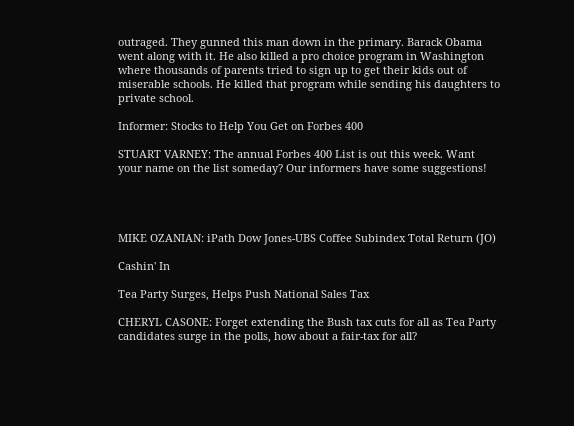outraged. They gunned this man down in the primary. Barack Obama went along with it. He also killed a pro choice program in Washington where thousands of parents tried to sign up to get their kids out of miserable schools. He killed that program while sending his daughters to private school.

Informer: Stocks to Help You Get on Forbes 400

STUART VARNEY: The annual Forbes 400 List is out this week. Want your name on the list someday? Our informers have some suggestions!




MIKE OZANIAN: iPath Dow Jones-UBS Coffee Subindex Total Return (JO)

Cashin' In

Tea Party Surges, Helps Push National Sales Tax

CHERYL CASONE: Forget extending the Bush tax cuts for all as Tea Party candidates surge in the polls, how about a fair-tax for all?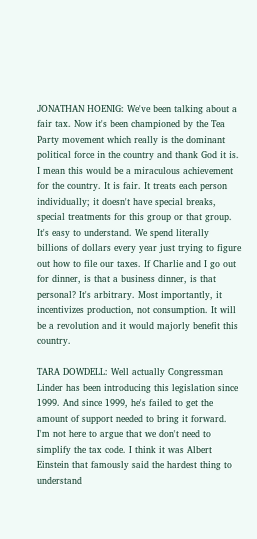JONATHAN HOENIG: We've been talking about a fair tax. Now it's been championed by the Tea Party movement which really is the dominant political force in the country and thank God it is. I mean this would be a miraculous achievement for the country. It is fair. It treats each person individually; it doesn't have special breaks, special treatments for this group or that group. It's easy to understand. We spend literally billions of dollars every year just trying to figure out how to file our taxes. If Charlie and I go out for dinner, is that a business dinner, is that personal? It's arbitrary. Most importantly, it incentivizes production, not consumption. It will be a revolution and it would majorly benefit this country.

TARA DOWDELL: Well actually Congressman Linder has been introducing this legislation since 1999. And since 1999, he's failed to get the amount of support needed to bring it forward. I'm not here to argue that we don't need to simplify the tax code. I think it was Albert Einstein that famously said the hardest thing to understand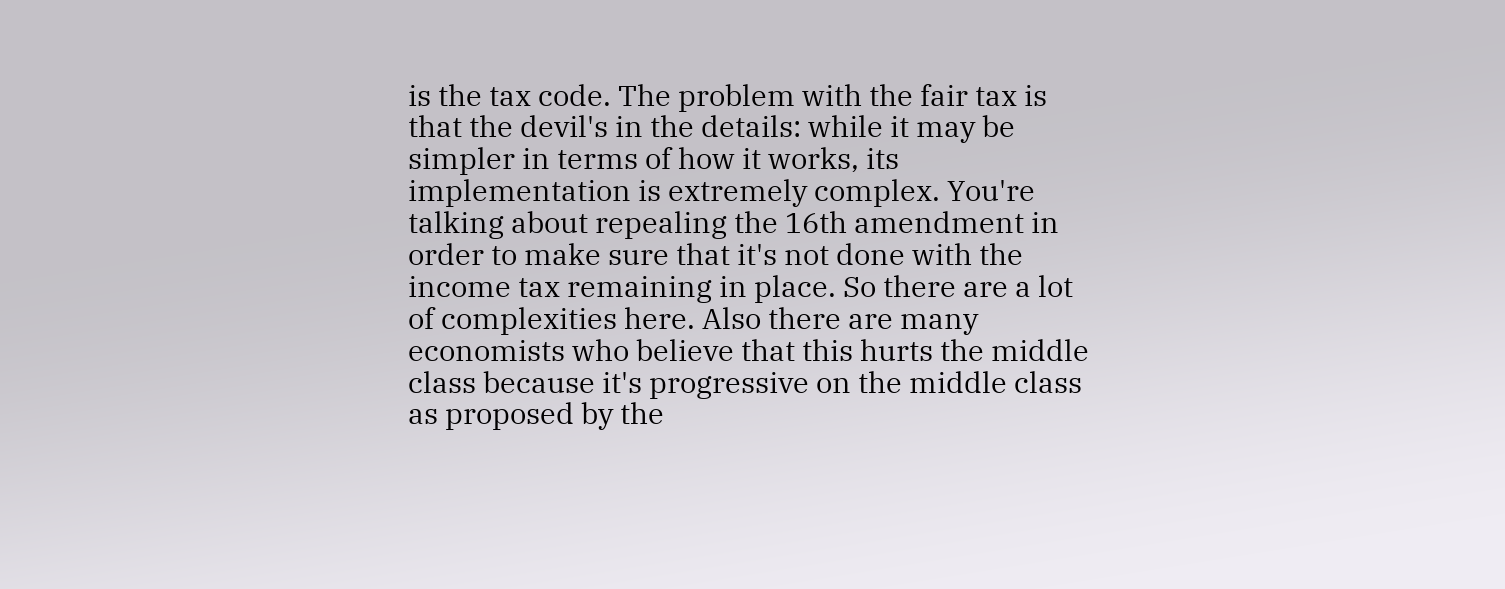is the tax code. The problem with the fair tax is that the devil's in the details: while it may be simpler in terms of how it works, its implementation is extremely complex. You're talking about repealing the 16th amendment in order to make sure that it's not done with the income tax remaining in place. So there are a lot of complexities here. Also there are many economists who believe that this hurts the middle class because it's progressive on the middle class as proposed by the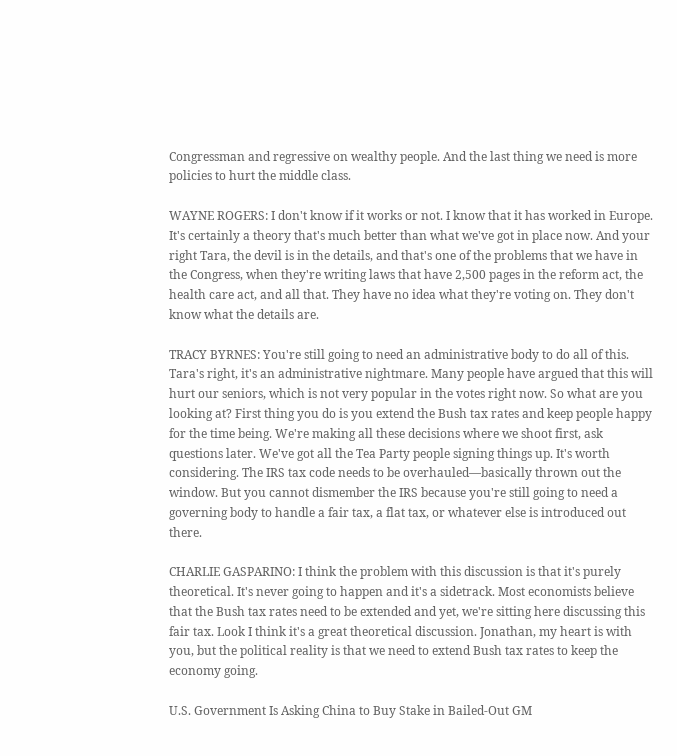Congressman and regressive on wealthy people. And the last thing we need is more policies to hurt the middle class.

WAYNE ROGERS: I don't know if it works or not. I know that it has worked in Europe. It's certainly a theory that's much better than what we've got in place now. And your right Tara, the devil is in the details, and that's one of the problems that we have in the Congress, when they're writing laws that have 2,500 pages in the reform act, the health care act, and all that. They have no idea what they're voting on. They don't know what the details are.

TRACY BYRNES: You're still going to need an administrative body to do all of this. Tara's right, it's an administrative nightmare. Many people have argued that this will hurt our seniors, which is not very popular in the votes right now. So what are you looking at? First thing you do is you extend the Bush tax rates and keep people happy for the time being. We're making all these decisions where we shoot first, ask questions later. We've got all the Tea Party people signing things up. It's worth considering. The IRS tax code needs to be overhauled—basically thrown out the window. But you cannot dismember the IRS because you're still going to need a governing body to handle a fair tax, a flat tax, or whatever else is introduced out there.

CHARLIE GASPARINO: I think the problem with this discussion is that it's purely theoretical. It's never going to happen and it's a sidetrack. Most economists believe that the Bush tax rates need to be extended and yet, we're sitting here discussing this fair tax. Look I think it's a great theoretical discussion. Jonathan, my heart is with you, but the political reality is that we need to extend Bush tax rates to keep the economy going.

U.S. Government Is Asking China to Buy Stake in Bailed-Out GM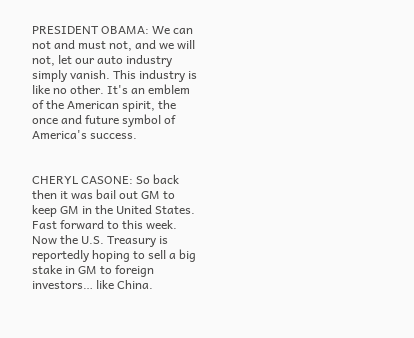PRESIDENT OBAMA: We can not and must not, and we will not, let our auto industry simply vanish. This industry is like no other. It's an emblem of the American spirit, the once and future symbol of America's success.


CHERYL CASONE: So back then it was bail out GM to keep GM in the United States. Fast forward to this week. Now the U.S. Treasury is reportedly hoping to sell a big stake in GM to foreign investors… like China.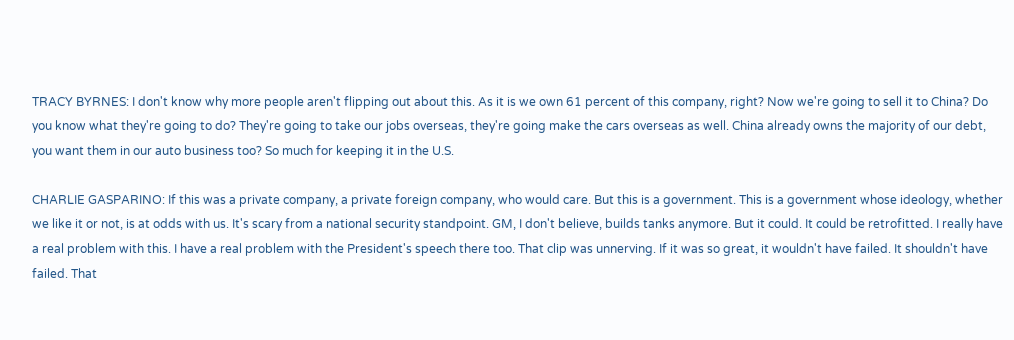TRACY BYRNES: I don't know why more people aren't flipping out about this. As it is we own 61 percent of this company, right? Now we're going to sell it to China? Do you know what they're going to do? They're going to take our jobs overseas, they're going make the cars overseas as well. China already owns the majority of our debt, you want them in our auto business too? So much for keeping it in the U.S.

CHARLIE GASPARINO: If this was a private company, a private foreign company, who would care. But this is a government. This is a government whose ideology, whether we like it or not, is at odds with us. It's scary from a national security standpoint. GM, I don't believe, builds tanks anymore. But it could. It could be retrofitted. I really have a real problem with this. I have a real problem with the President's speech there too. That clip was unnerving. If it was so great, it wouldn't have failed. It shouldn't have failed. That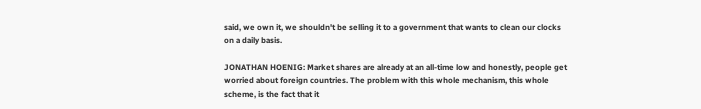said, we own it, we shouldn't be selling it to a government that wants to clean our clocks on a daily basis.

JONATHAN HOENIG: Market shares are already at an all-time low and honestly, people get worried about foreign countries. The problem with this whole mechanism, this whole scheme, is the fact that it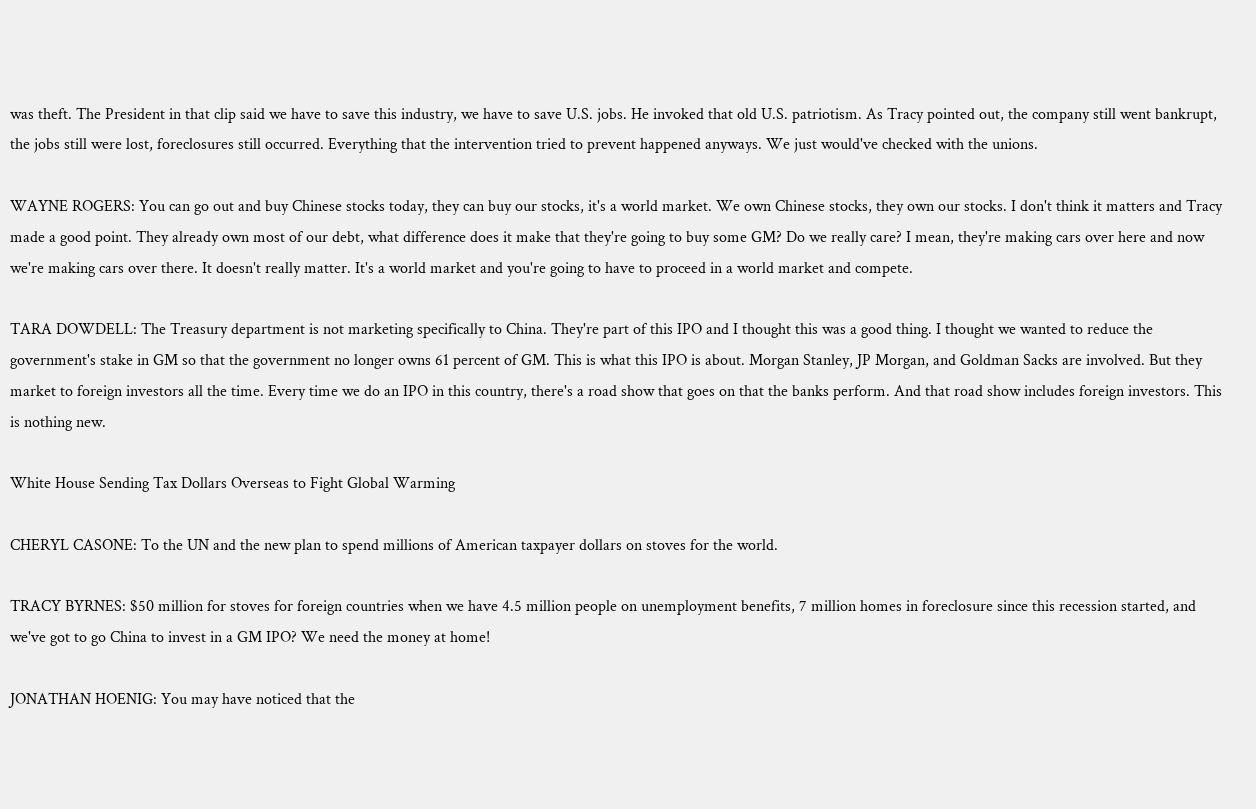was theft. The President in that clip said we have to save this industry, we have to save U.S. jobs. He invoked that old U.S. patriotism. As Tracy pointed out, the company still went bankrupt, the jobs still were lost, foreclosures still occurred. Everything that the intervention tried to prevent happened anyways. We just would've checked with the unions.

WAYNE ROGERS: You can go out and buy Chinese stocks today, they can buy our stocks, it's a world market. We own Chinese stocks, they own our stocks. I don't think it matters and Tracy made a good point. They already own most of our debt, what difference does it make that they're going to buy some GM? Do we really care? I mean, they're making cars over here and now we're making cars over there. It doesn't really matter. It's a world market and you're going to have to proceed in a world market and compete.

TARA DOWDELL: The Treasury department is not marketing specifically to China. They're part of this IPO and I thought this was a good thing. I thought we wanted to reduce the government's stake in GM so that the government no longer owns 61 percent of GM. This is what this IPO is about. Morgan Stanley, JP Morgan, and Goldman Sacks are involved. But they market to foreign investors all the time. Every time we do an IPO in this country, there's a road show that goes on that the banks perform. And that road show includes foreign investors. This is nothing new.

White House Sending Tax Dollars Overseas to Fight Global Warming

CHERYL CASONE: To the UN and the new plan to spend millions of American taxpayer dollars on stoves for the world.

TRACY BYRNES: $50 million for stoves for foreign countries when we have 4.5 million people on unemployment benefits, 7 million homes in foreclosure since this recession started, and we've got to go China to invest in a GM IPO? We need the money at home!

JONATHAN HOENIG: You may have noticed that the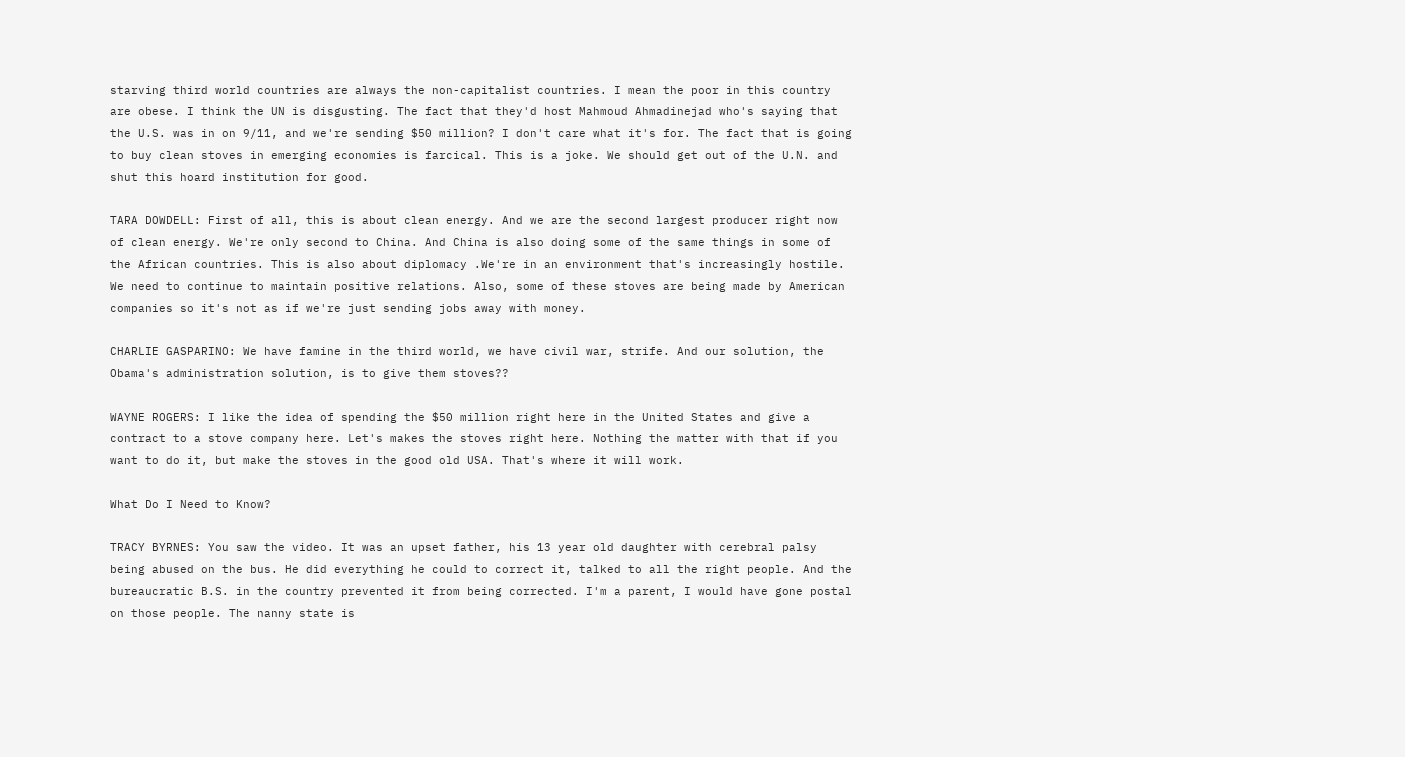starving third world countries are always the non-capitalist countries. I mean the poor in this country are obese. I think the UN is disgusting. The fact that they'd host Mahmoud Ahmadinejad who's saying that the U.S. was in on 9/11, and we're sending $50 million? I don't care what it's for. The fact that is going to buy clean stoves in emerging economies is farcical. This is a joke. We should get out of the U.N. and shut this hoard institution for good.

TARA DOWDELL: First of all, this is about clean energy. And we are the second largest producer right now of clean energy. We're only second to China. And China is also doing some of the same things in some of the African countries. This is also about diplomacy .We're in an environment that's increasingly hostile. We need to continue to maintain positive relations. Also, some of these stoves are being made by American companies so it's not as if we're just sending jobs away with money.

CHARLIE GASPARINO: We have famine in the third world, we have civil war, strife. And our solution, the Obama's administration solution, is to give them stoves??

WAYNE ROGERS: I like the idea of spending the $50 million right here in the United States and give a contract to a stove company here. Let's makes the stoves right here. Nothing the matter with that if you want to do it, but make the stoves in the good old USA. That's where it will work.

What Do I Need to Know?

TRACY BYRNES: You saw the video. It was an upset father, his 13 year old daughter with cerebral palsy being abused on the bus. He did everything he could to correct it, talked to all the right people. And the bureaucratic B.S. in the country prevented it from being corrected. I'm a parent, I would have gone postal on those people. The nanny state is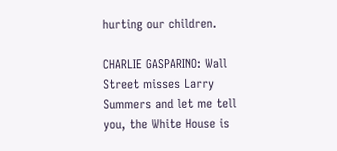hurting our children.

CHARLIE GASPARINO: Wall Street misses Larry Summers and let me tell you, the White House is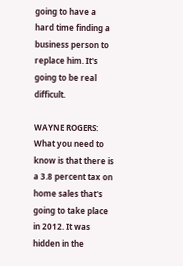going to have a hard time finding a business person to replace him. It's going to be real difficult.

WAYNE ROGERS: What you need to know is that there is a 3.8 percent tax on home sales that's going to take place in 2012. It was hidden in the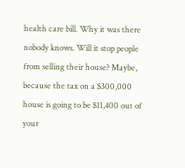health care bill. Why it was there nobody knows. Will it stop people from selling their house? Maybe, because the tax on a $300,000 house is going to be $11,400 out of your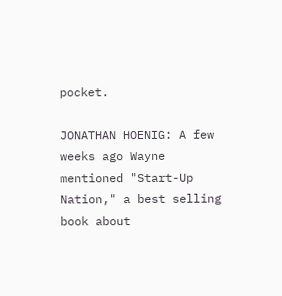pocket.

JONATHAN HOENIG: A few weeks ago Wayne mentioned "Start-Up Nation," a best selling book about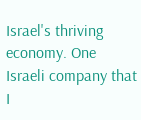Israel's thriving economy. One Israeli company that I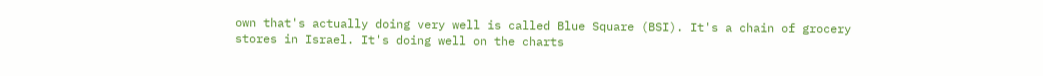own that's actually doing very well is called Blue Square (BSI). It's a chain of grocery stores in Israel. It's doing well on the charts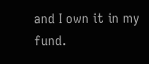and I own it in my fund.